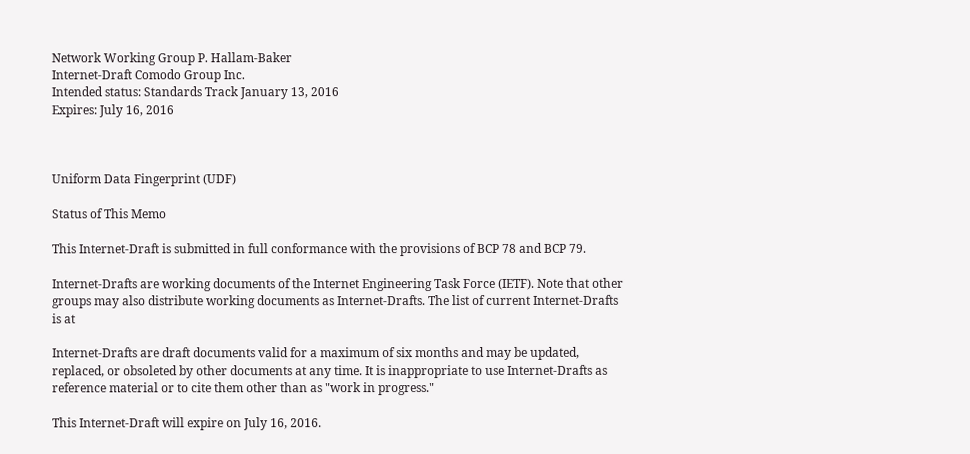Network Working Group P. Hallam-Baker
Internet-Draft Comodo Group Inc.
Intended status: Standards Track January 13, 2016
Expires: July 16, 2016



Uniform Data Fingerprint (UDF)

Status of This Memo

This Internet-Draft is submitted in full conformance with the provisions of BCP 78 and BCP 79.

Internet-Drafts are working documents of the Internet Engineering Task Force (IETF). Note that other groups may also distribute working documents as Internet-Drafts. The list of current Internet-Drafts is at

Internet-Drafts are draft documents valid for a maximum of six months and may be updated, replaced, or obsoleted by other documents at any time. It is inappropriate to use Internet-Drafts as reference material or to cite them other than as "work in progress."

This Internet-Draft will expire on July 16, 2016.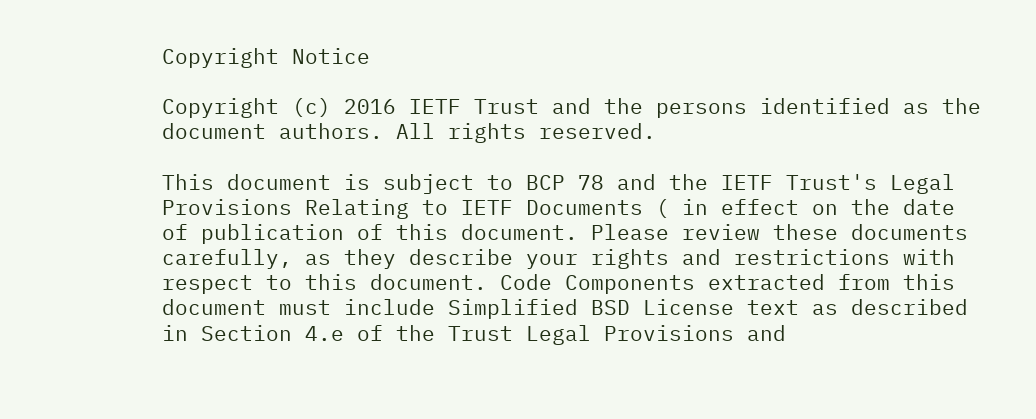Copyright Notice

Copyright (c) 2016 IETF Trust and the persons identified as the document authors. All rights reserved.

This document is subject to BCP 78 and the IETF Trust's Legal Provisions Relating to IETF Documents ( in effect on the date of publication of this document. Please review these documents carefully, as they describe your rights and restrictions with respect to this document. Code Components extracted from this document must include Simplified BSD License text as described in Section 4.e of the Trust Legal Provisions and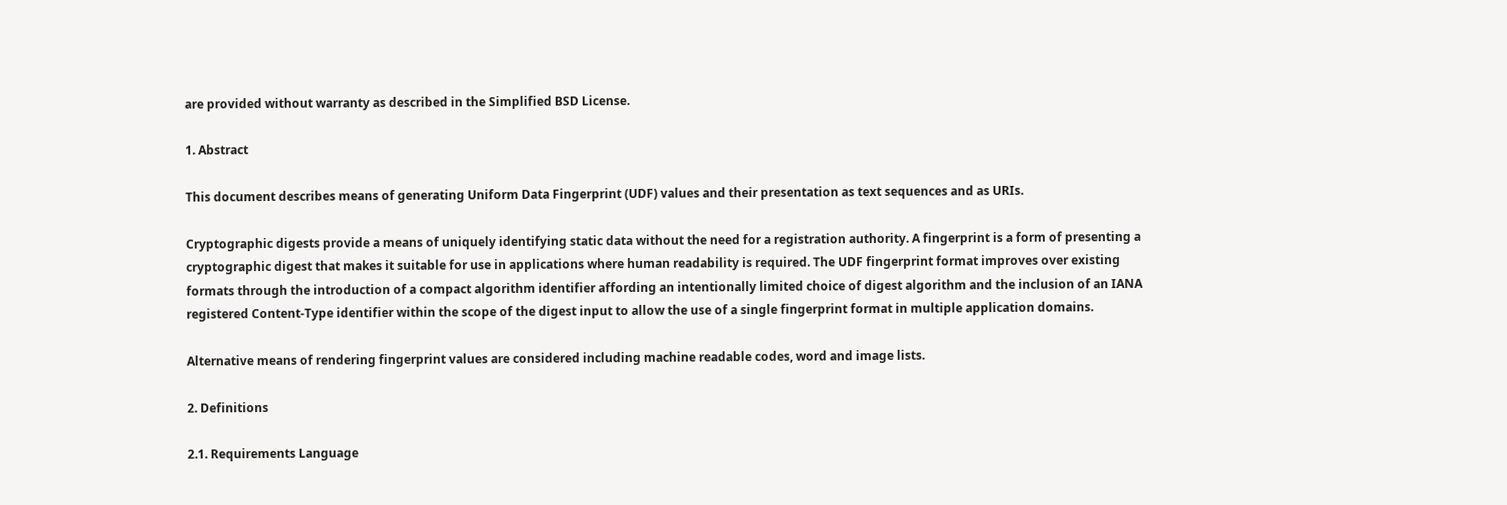are provided without warranty as described in the Simplified BSD License.

1. Abstract

This document describes means of generating Uniform Data Fingerprint (UDF) values and their presentation as text sequences and as URIs.

Cryptographic digests provide a means of uniquely identifying static data without the need for a registration authority. A fingerprint is a form of presenting a cryptographic digest that makes it suitable for use in applications where human readability is required. The UDF fingerprint format improves over existing formats through the introduction of a compact algorithm identifier affording an intentionally limited choice of digest algorithm and the inclusion of an IANA registered Content-Type identifier within the scope of the digest input to allow the use of a single fingerprint format in multiple application domains.

Alternative means of rendering fingerprint values are considered including machine readable codes, word and image lists.

2. Definitions

2.1. Requirements Language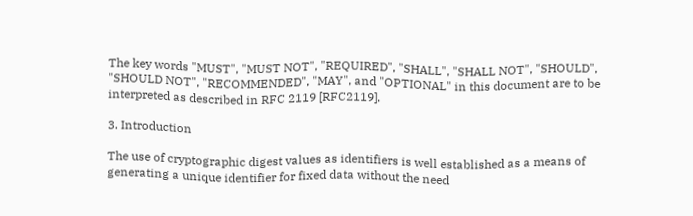The key words "MUST", "MUST NOT", "REQUIRED", "SHALL", "SHALL NOT", "SHOULD", "SHOULD NOT", "RECOMMENDED", "MAY", and "OPTIONAL" in this document are to be interpreted as described in RFC 2119 [RFC2119].

3. Introduction

The use of cryptographic digest values as identifiers is well established as a means of generating a unique identifier for fixed data without the need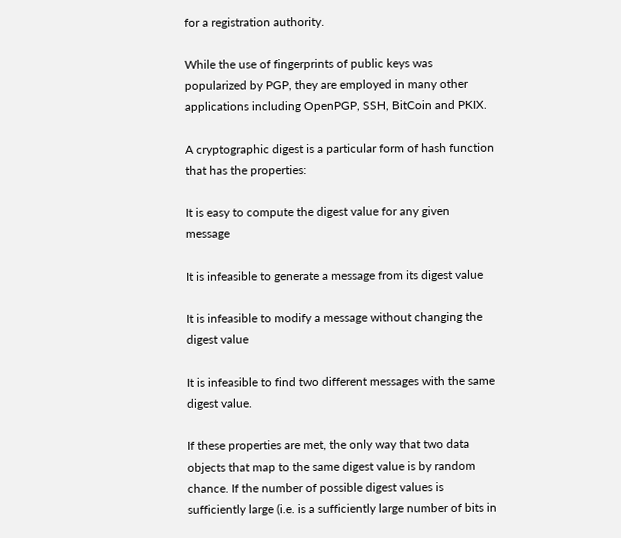for a registration authority.

While the use of fingerprints of public keys was popularized by PGP, they are employed in many other applications including OpenPGP, SSH, BitCoin and PKIX.

A cryptographic digest is a particular form of hash function that has the properties:

It is easy to compute the digest value for any given message

It is infeasible to generate a message from its digest value

It is infeasible to modify a message without changing the digest value

It is infeasible to find two different messages with the same digest value.

If these properties are met, the only way that two data objects that map to the same digest value is by random chance. If the number of possible digest values is sufficiently large (i.e. is a sufficiently large number of bits in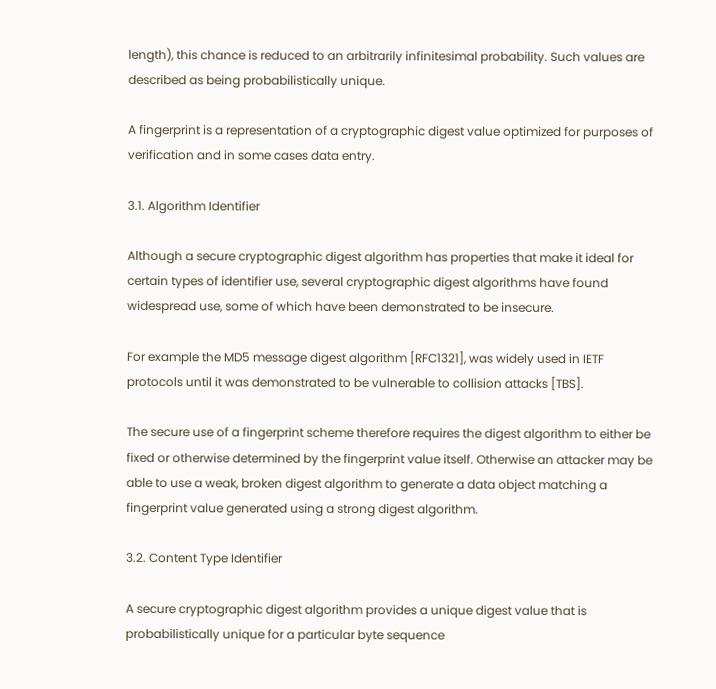length), this chance is reduced to an arbitrarily infinitesimal probability. Such values are described as being probabilistically unique.

A fingerprint is a representation of a cryptographic digest value optimized for purposes of verification and in some cases data entry.

3.1. Algorithm Identifier

Although a secure cryptographic digest algorithm has properties that make it ideal for certain types of identifier use, several cryptographic digest algorithms have found widespread use, some of which have been demonstrated to be insecure.

For example the MD5 message digest algorithm [RFC1321], was widely used in IETF protocols until it was demonstrated to be vulnerable to collision attacks [TBS].

The secure use of a fingerprint scheme therefore requires the digest algorithm to either be fixed or otherwise determined by the fingerprint value itself. Otherwise an attacker may be able to use a weak, broken digest algorithm to generate a data object matching a fingerprint value generated using a strong digest algorithm.

3.2. Content Type Identifier

A secure cryptographic digest algorithm provides a unique digest value that is probabilistically unique for a particular byte sequence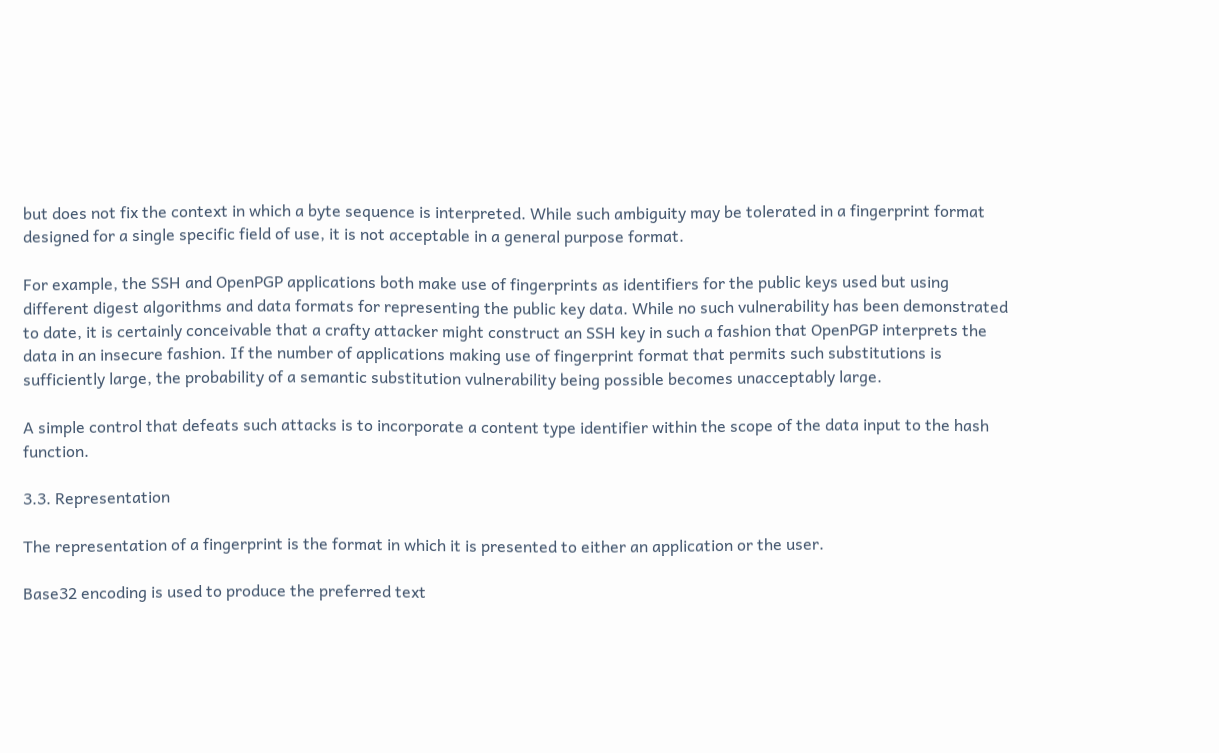but does not fix the context in which a byte sequence is interpreted. While such ambiguity may be tolerated in a fingerprint format designed for a single specific field of use, it is not acceptable in a general purpose format.

For example, the SSH and OpenPGP applications both make use of fingerprints as identifiers for the public keys used but using different digest algorithms and data formats for representing the public key data. While no such vulnerability has been demonstrated to date, it is certainly conceivable that a crafty attacker might construct an SSH key in such a fashion that OpenPGP interprets the data in an insecure fashion. If the number of applications making use of fingerprint format that permits such substitutions is sufficiently large, the probability of a semantic substitution vulnerability being possible becomes unacceptably large.

A simple control that defeats such attacks is to incorporate a content type identifier within the scope of the data input to the hash function.

3.3. Representation

The representation of a fingerprint is the format in which it is presented to either an application or the user.

Base32 encoding is used to produce the preferred text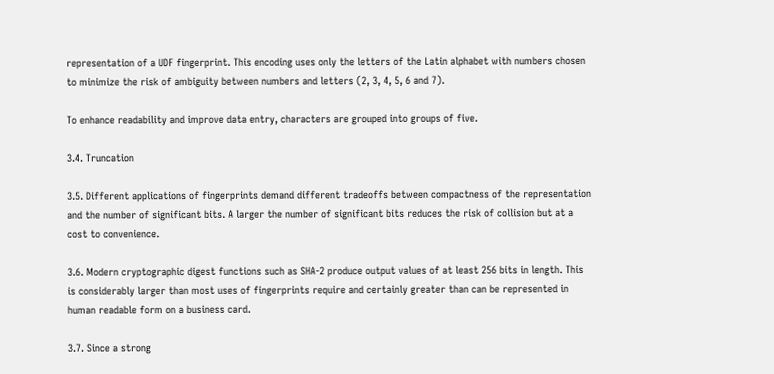representation of a UDF fingerprint. This encoding uses only the letters of the Latin alphabet with numbers chosen to minimize the risk of ambiguity between numbers and letters (2, 3, 4, 5, 6 and 7).

To enhance readability and improve data entry, characters are grouped into groups of five.

3.4. Truncation

3.5. Different applications of fingerprints demand different tradeoffs between compactness of the representation and the number of significant bits. A larger the number of significant bits reduces the risk of collision but at a cost to convenience.

3.6. Modern cryptographic digest functions such as SHA-2 produce output values of at least 256 bits in length. This is considerably larger than most uses of fingerprints require and certainly greater than can be represented in human readable form on a business card.

3.7. Since a strong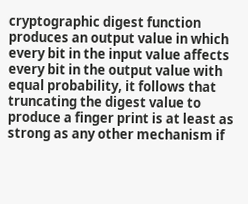cryptographic digest function produces an output value in which every bit in the input value affects every bit in the output value with equal probability, it follows that truncating the digest value to produce a finger print is at least as strong as any other mechanism if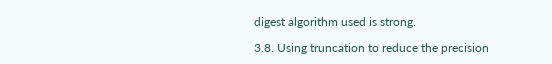digest algorithm used is strong.

3.8. Using truncation to reduce the precision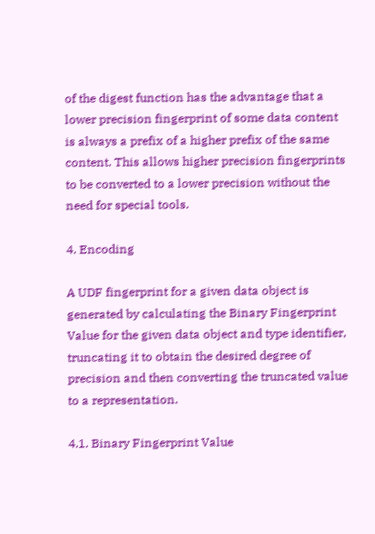of the digest function has the advantage that a lower precision fingerprint of some data content is always a prefix of a higher prefix of the same content. This allows higher precision fingerprints to be converted to a lower precision without the need for special tools.

4. Encoding

A UDF fingerprint for a given data object is generated by calculating the Binary Fingerprint Value for the given data object and type identifier, truncating it to obtain the desired degree of precision and then converting the truncated value to a representation.

4.1. Binary Fingerprint Value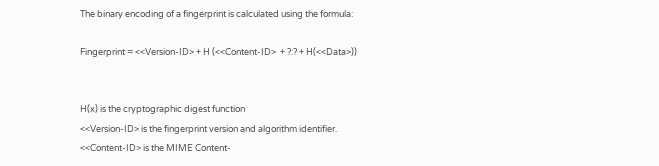The binary encoding of a fingerprint is calculated using the formula:

Fingerprint = <<Version-ID> + H (<<Content-ID>  + ?:? + H(<<Data>))


H(x) is the cryptographic digest function
<<Version-ID> is the fingerprint version and algorithm identifier.
<<Content-ID> is the MIME Content-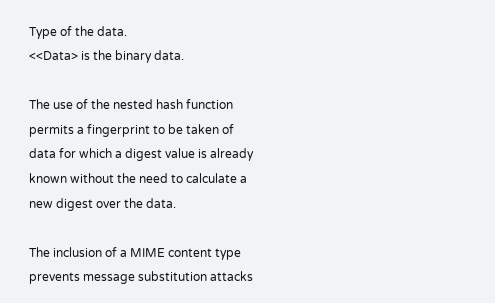Type of the data.
<<Data> is the binary data.

The use of the nested hash function permits a fingerprint to be taken of data for which a digest value is already known without the need to calculate a new digest over the data.

The inclusion of a MIME content type prevents message substitution attacks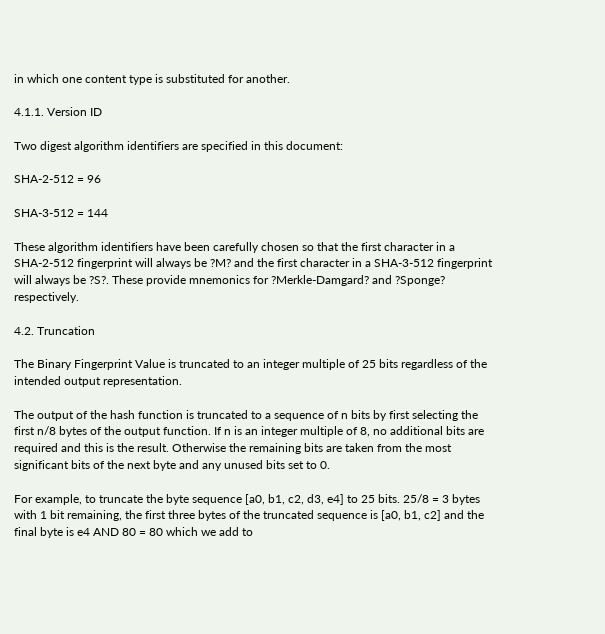in which one content type is substituted for another.

4.1.1. Version ID

Two digest algorithm identifiers are specified in this document:

SHA-2-512 = 96

SHA-3-512 = 144

These algorithm identifiers have been carefully chosen so that the first character in a SHA-2-512 fingerprint will always be ?M? and the first character in a SHA-3-512 fingerprint will always be ?S?. These provide mnemonics for ?Merkle-Damgard? and ?Sponge? respectively.

4.2. Truncation

The Binary Fingerprint Value is truncated to an integer multiple of 25 bits regardless of the intended output representation.

The output of the hash function is truncated to a sequence of n bits by first selecting the first n/8 bytes of the output function. If n is an integer multiple of 8, no additional bits are required and this is the result. Otherwise the remaining bits are taken from the most significant bits of the next byte and any unused bits set to 0.

For example, to truncate the byte sequence [a0, b1, c2, d3, e4] to 25 bits. 25/8 = 3 bytes with 1 bit remaining, the first three bytes of the truncated sequence is [a0, b1, c2] and the final byte is e4 AND 80 = 80 which we add to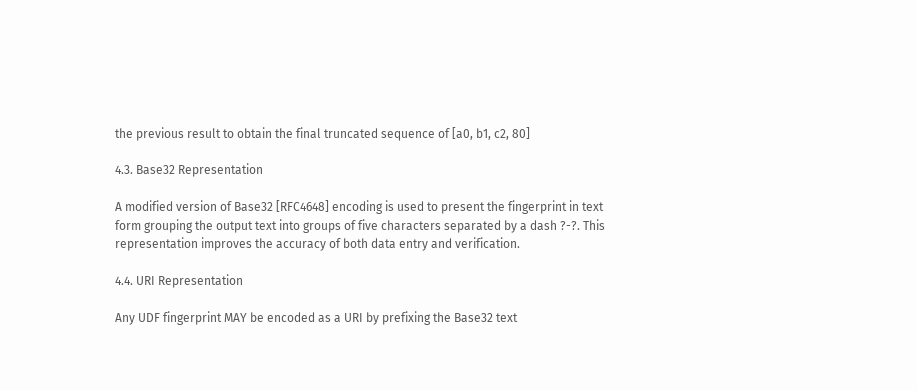the previous result to obtain the final truncated sequence of [a0, b1, c2, 80]

4.3. Base32 Representation

A modified version of Base32 [RFC4648] encoding is used to present the fingerprint in text form grouping the output text into groups of five characters separated by a dash ?-?. This representation improves the accuracy of both data entry and verification.

4.4. URI Representation

Any UDF fingerprint MAY be encoded as a URI by prefixing the Base32 text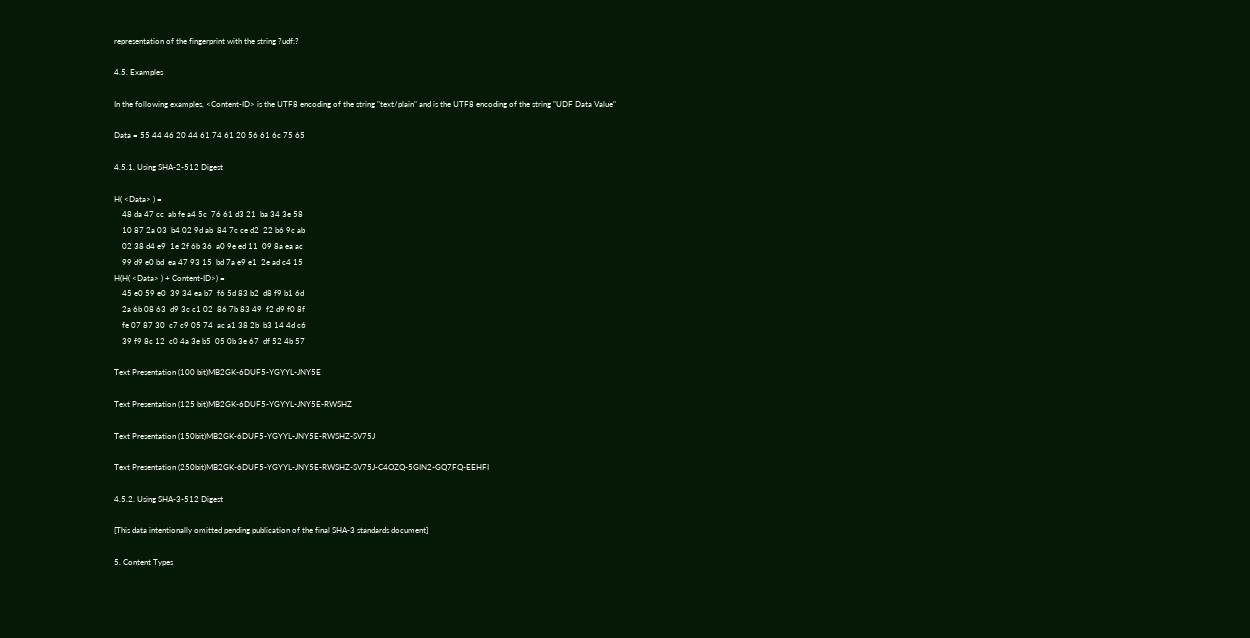representation of the fingerprint with the string ?udf:?

4.5. Examples

In the following examples, <Content-ID> is the UTF8 encoding of the string "text/plain" and is the UTF8 encoding of the string "UDF Data Value"

Data = 55 44 46 20 44 61 74 61 20 56 61 6c 75 65

4.5.1. Using SHA-2-512 Digest

H( <Data> ) =
    48 da 47 cc  ab fe a4 5c  76 61 d3 21  ba 34 3e 58
    10 87 2a 03  b4 02 9d ab  84 7c ce d2  22 b6 9c ab
    02 38 d4 e9  1e 2f 6b 36  a0 9e ed 11  09 8a ea ac
    99 d9 e0 bd  ea 47 93 15  bd 7a e9 e1  2e ad c4 15
H(H( <Data> ) + Content-ID>) =
    45 e0 59 e0  39 34 ea b7  f6 5d 83 b2  d8 f9 b1 6d
    2a 6b 08 63  d9 3c c1 02  86 7b 83 49  f2 d9 f0 8f
    fe 07 87 30  c7 c9 05 74  ac a1 38 2b  b3 14 4d c6
    39 f9 8c 12  c0 4a 3e b5  05 0b 3e 67  df 52 4b 57

Text Presentation (100 bit)MB2GK-6DUF5-YGYYL-JNY5E

Text Presentation (125 bit)MB2GK-6DUF5-YGYYL-JNY5E-RWSHZ

Text Presentation (150bit)MB2GK-6DUF5-YGYYL-JNY5E-RWSHZ-SV75J

Text Presentation (250bit)MB2GK-6DUF5-YGYYL-JNY5E-RWSHZ-SV75J-C4OZQ-5GIN2-GQ7FQ-EEHFI

4.5.2. Using SHA-3-512 Digest

[This data intentionally omitted pending publication of the final SHA-3 standards document]

5. Content Types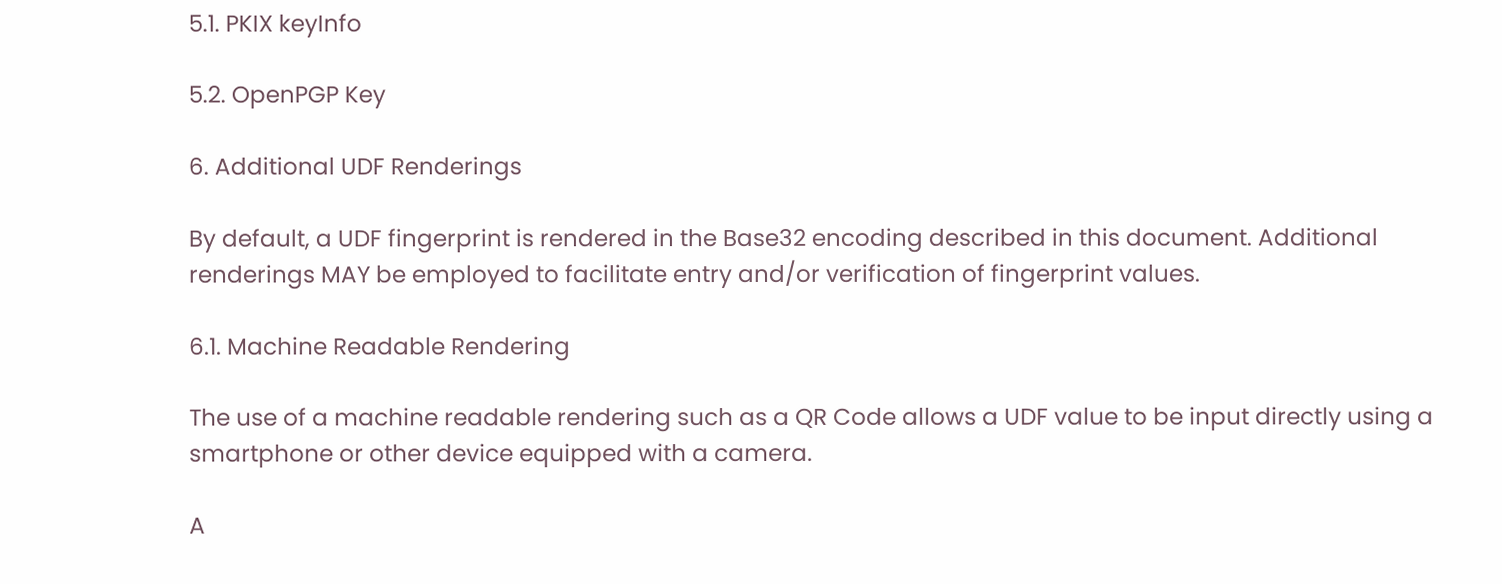5.1. PKIX keyInfo

5.2. OpenPGP Key

6. Additional UDF Renderings

By default, a UDF fingerprint is rendered in the Base32 encoding described in this document. Additional renderings MAY be employed to facilitate entry and/or verification of fingerprint values.

6.1. Machine Readable Rendering

The use of a machine readable rendering such as a QR Code allows a UDF value to be input directly using a smartphone or other device equipped with a camera.

A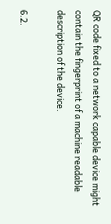QR code fixed to a network capable device might contain the fingerprint of a machine readable description of the device.

6.2.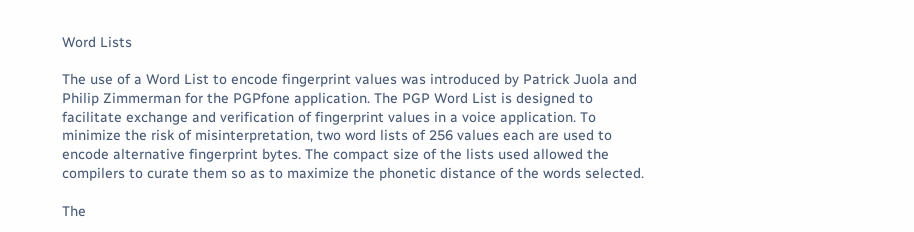Word Lists

The use of a Word List to encode fingerprint values was introduced by Patrick Juola and Philip Zimmerman for the PGPfone application. The PGP Word List is designed to facilitate exchange and verification of fingerprint values in a voice application. To minimize the risk of misinterpretation, two word lists of 256 values each are used to encode alternative fingerprint bytes. The compact size of the lists used allowed the compilers to curate them so as to maximize the phonetic distance of the words selected.

The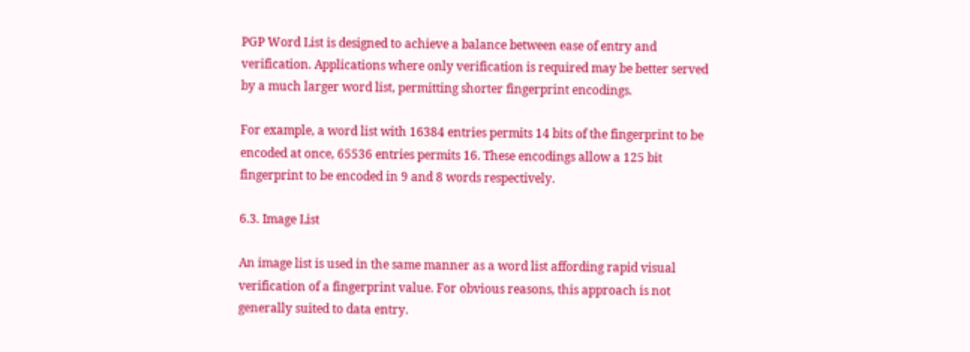PGP Word List is designed to achieve a balance between ease of entry and verification. Applications where only verification is required may be better served by a much larger word list, permitting shorter fingerprint encodings.

For example, a word list with 16384 entries permits 14 bits of the fingerprint to be encoded at once, 65536 entries permits 16. These encodings allow a 125 bit fingerprint to be encoded in 9 and 8 words respectively.

6.3. Image List

An image list is used in the same manner as a word list affording rapid visual verification of a fingerprint value. For obvious reasons, this approach is not generally suited to data entry.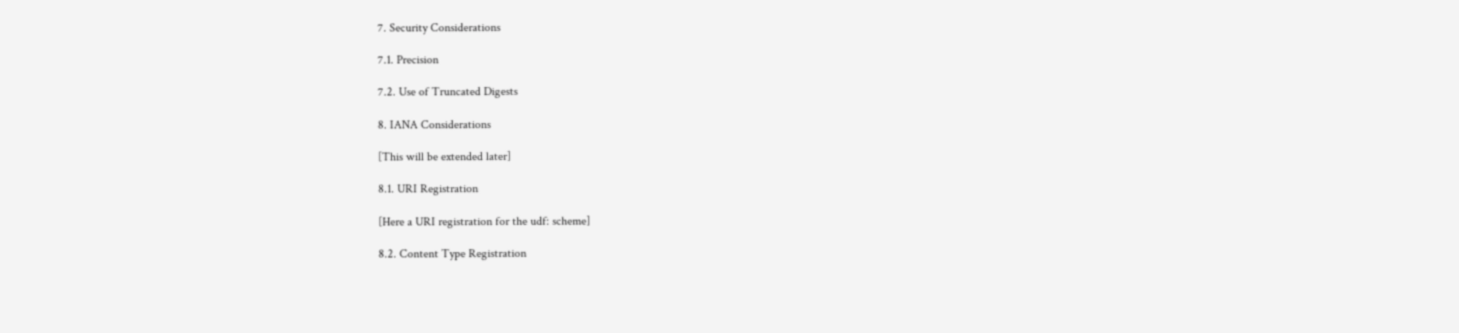7. Security Considerations

7.1. Precision

7.2. Use of Truncated Digests

8. IANA Considerations

[This will be extended later]

8.1. URI Registration

[Here a URI registration for the udf: scheme]

8.2. Content Type Registration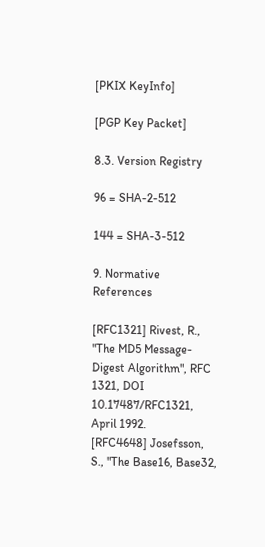[PKIX KeyInfo]

[PGP Key Packet]

8.3. Version Registry

96 = SHA-2-512

144 = SHA-3-512

9. Normative References

[RFC1321] Rivest, R., "The MD5 Message-Digest Algorithm", RFC 1321, DOI 10.17487/RFC1321, April 1992.
[RFC4648] Josefsson, S., "The Base16, Base32,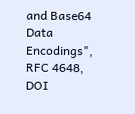and Base64 Data Encodings", RFC 4648, DOI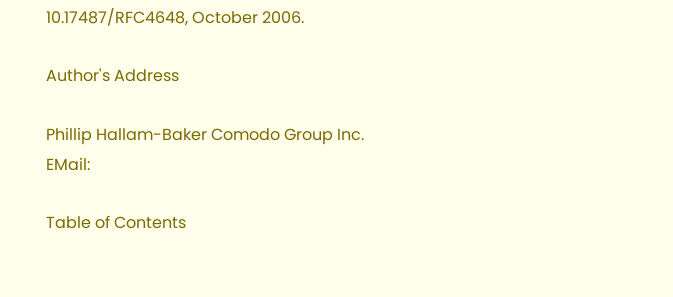10.17487/RFC4648, October 2006.

Author's Address

Phillip Hallam-Baker Comodo Group Inc. EMail:

Table of Contents